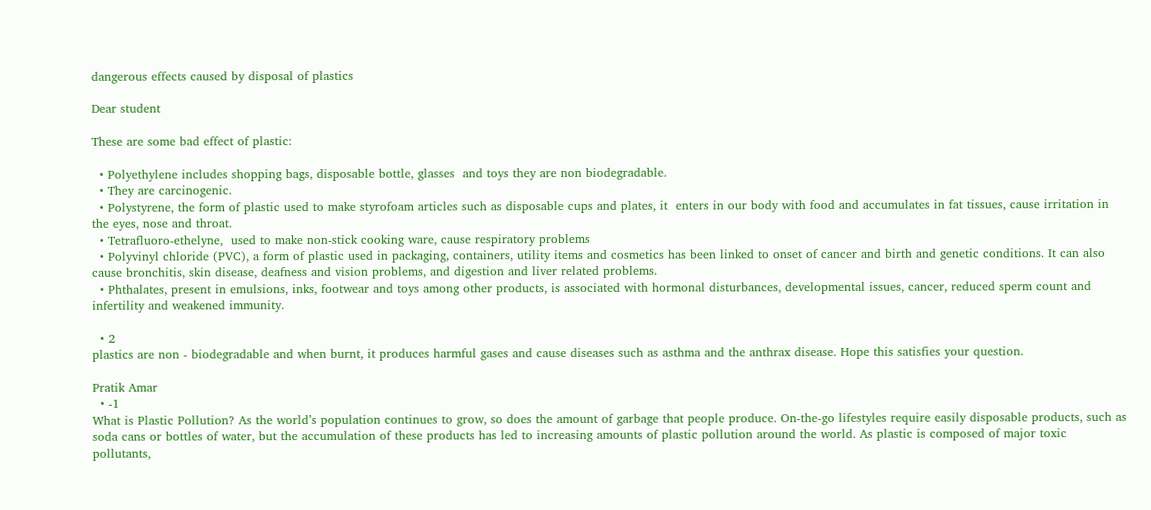dangerous effects caused by disposal of plastics

Dear student

These are some bad effect of plastic:

  • Polyethylene includes shopping bags, disposable bottle, glasses  and toys they are non biodegradable.
  • They are carcinogenic.
  • Polystyrene, the form of plastic used to make styrofoam articles such as disposable cups and plates, it  enters in our body with food and accumulates in fat tissues, cause irritation in the eyes, nose and throat.
  • Tetrafluoro-ethelyne,  used to make non-stick cooking ware, cause respiratory problems
  • Polyvinyl chloride (PVC), a form of plastic used in packaging, containers, utility items and cosmetics has been linked to onset of cancer and birth and genetic conditions. It can also cause bronchitis, skin disease, deafness and vision problems, and digestion and liver related problems.
  • Phthalates, present in emulsions, inks, footwear and toys among other products, is associated with hormonal disturbances, developmental issues, cancer, reduced sperm count and infertility and weakened immunity.

  • 2
plastics are non - biodegradable and when burnt, it produces harmful gases and cause diseases such as asthma and the anthrax disease. Hope this satisfies your question.

Pratik Amar
  • -1
What is Plastic Pollution? As the world’s population continues to grow, so does the amount of garbage that people produce. On-the-go lifestyles require easily disposable products, such as soda cans or bottles of water, but the accumulation of these products has led to increasing amounts of plastic pollution around the world. As plastic is composed of major toxic pollutants,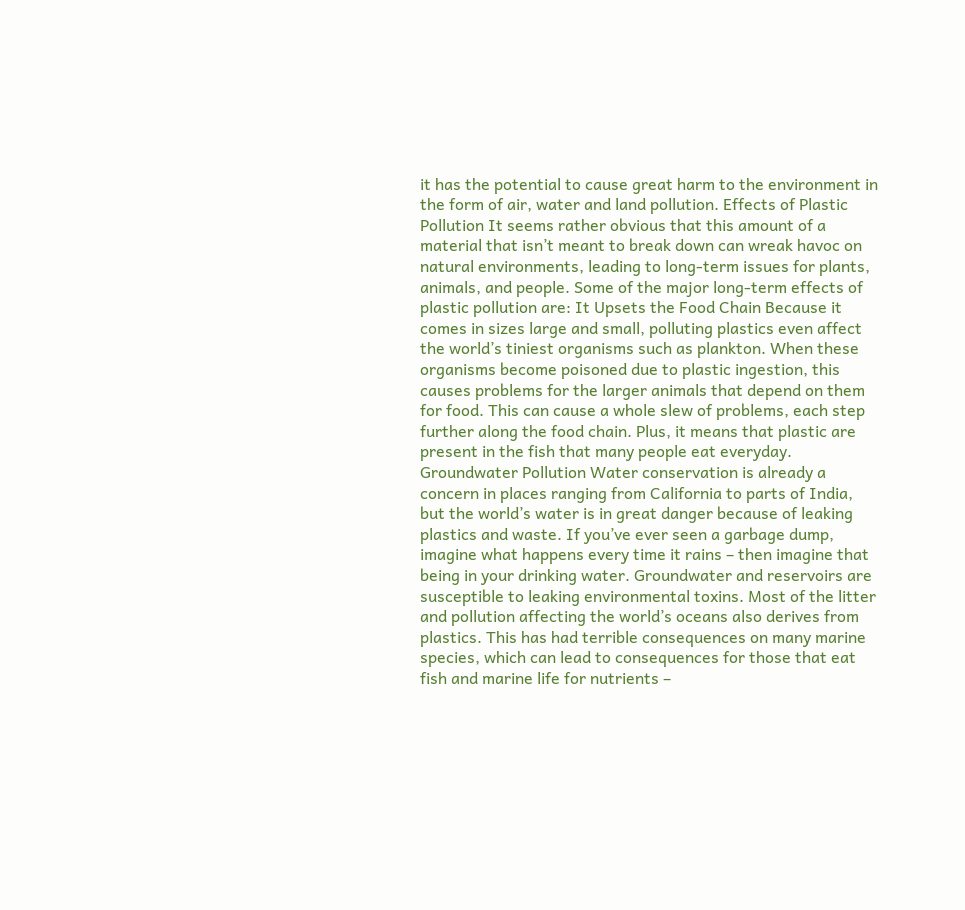it has the potential to cause great harm to the environment in the form of air, water and land pollution. Effects of Plastic Pollution It seems rather obvious that this amount of a material that isn’t meant to break down can wreak havoc on natural environments, leading to long-term issues for plants, animals, and people. Some of the major long-term effects of plastic pollution are: It Upsets the Food Chain Because it comes in sizes large and small, polluting plastics even affect the world’s tiniest organisms such as plankton. When these organisms become poisoned due to plastic ingestion, this causes problems for the larger animals that depend on them for food. This can cause a whole slew of problems, each step further along the food chain. Plus, it means that plastic are present in the fish that many people eat everyday. Groundwater Pollution Water conservation is already a concern in places ranging from California to parts of India, but the world’s water is in great danger because of leaking plastics and waste. If you’ve ever seen a garbage dump, imagine what happens every time it rains – then imagine that being in your drinking water. Groundwater and reservoirs are susceptible to leaking environmental toxins. Most of the litter and pollution affecting the world’s oceans also derives from plastics. This has had terrible consequences on many marine species, which can lead to consequences for those that eat fish and marine life for nutrients –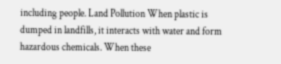including people. Land Pollution When plastic is dumped in landfills, it interacts with water and form hazardous chemicals. When these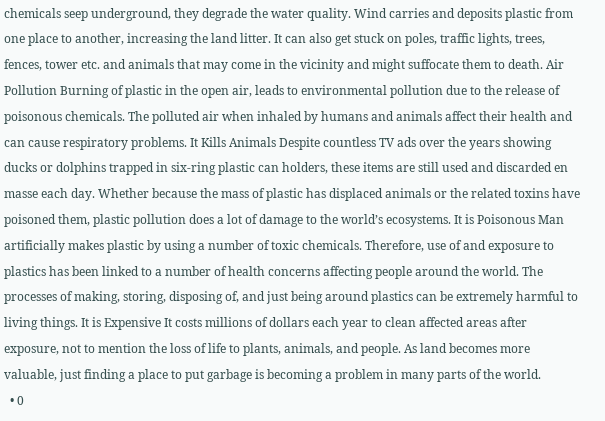chemicals seep underground, they degrade the water quality. Wind carries and deposits plastic from one place to another, increasing the land litter. It can also get stuck on poles, traffic lights, trees, fences, tower etc. and animals that may come in the vicinity and might suffocate them to death. Air Pollution Burning of plastic in the open air, leads to environmental pollution due to the release of poisonous chemicals. The polluted air when inhaled by humans and animals affect their health and can cause respiratory problems. It Kills Animals Despite countless TV ads over the years showing ducks or dolphins trapped in six-ring plastic can holders, these items are still used and discarded en masse each day. Whether because the mass of plastic has displaced animals or the related toxins have poisoned them, plastic pollution does a lot of damage to the world’s ecosystems. It is Poisonous Man artificially makes plastic by using a number of toxic chemicals. Therefore, use of and exposure to plastics has been linked to a number of health concerns affecting people around the world. The processes of making, storing, disposing of, and just being around plastics can be extremely harmful to living things. It is Expensive It costs millions of dollars each year to clean affected areas after exposure, not to mention the loss of life to plants, animals, and people. As land becomes more valuable, just finding a place to put garbage is becoming a problem in many parts of the world.
  • 0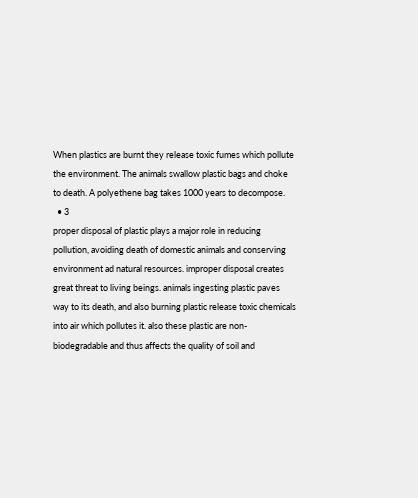When plastics are burnt they release toxic fumes which pollute the environment. The animals swallow plastic bags and choke to death. A polyethene bag takes 1000 years to decompose.
  • 3
proper disposal of plastic plays a major role in reducing pollution, avoiding death of domestic animals and conserving environment ad natural resources. improper disposal creates great threat to living beings. animals ingesting plastic paves way to its death, and also burning plastic release toxic chemicals into air which pollutes it. also these plastic are non- biodegradable and thus affects the quality of soil and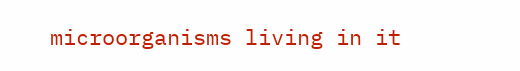microorganisms living in it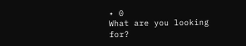• 0
What are you looking for?